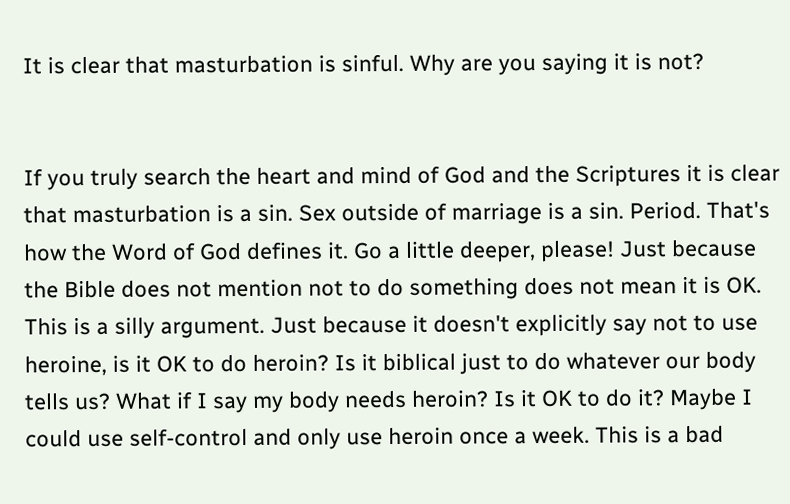It is clear that masturbation is sinful. Why are you saying it is not?


If you truly search the heart and mind of God and the Scriptures it is clear that masturbation is a sin. Sex outside of marriage is a sin. Period. That's how the Word of God defines it. Go a little deeper, please! Just because the Bible does not mention not to do something does not mean it is OK. This is a silly argument. Just because it doesn't explicitly say not to use heroine, is it OK to do heroin? Is it biblical just to do whatever our body tells us? What if I say my body needs heroin? Is it OK to do it? Maybe I could use self-control and only use heroin once a week. This is a bad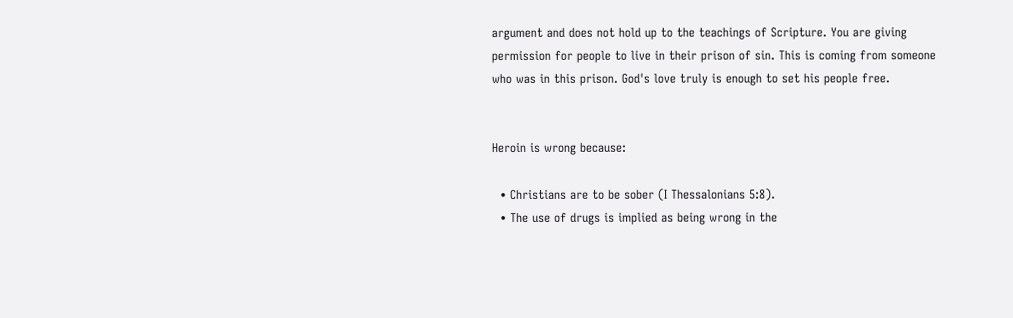argument and does not hold up to the teachings of Scripture. You are giving permission for people to live in their prison of sin. This is coming from someone who was in this prison. God's love truly is enough to set his people free.


Heroin is wrong because:

  • Christians are to be sober (I Thessalonians 5:8).
  • The use of drugs is implied as being wrong in the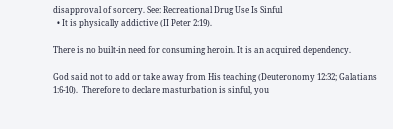disapproval of sorcery. See: Recreational Drug Use Is Sinful
  • It is physically addictive (II Peter 2:19).

There is no built-in need for consuming heroin. It is an acquired dependency.

God said not to add or take away from His teaching (Deuteronomy 12:32; Galatians 1:6-10).  Therefore to declare masturbation is sinful, you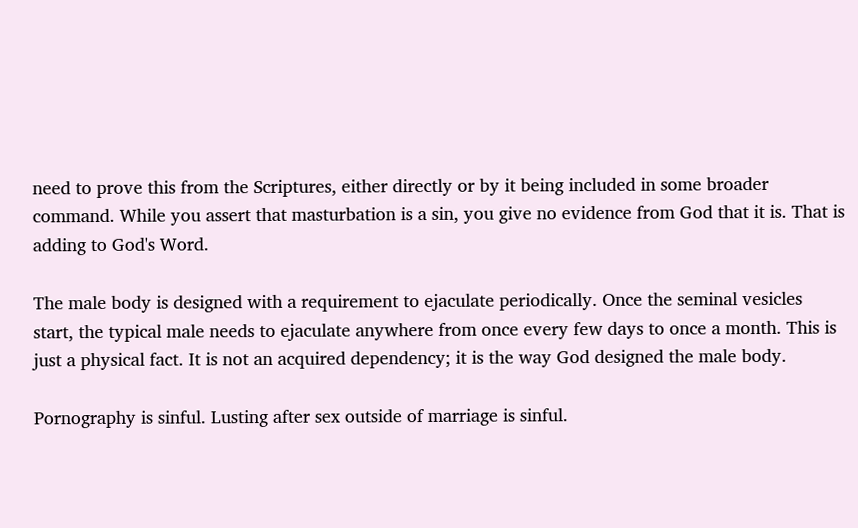need to prove this from the Scriptures, either directly or by it being included in some broader command. While you assert that masturbation is a sin, you give no evidence from God that it is. That is adding to God's Word.

The male body is designed with a requirement to ejaculate periodically. Once the seminal vesicles start, the typical male needs to ejaculate anywhere from once every few days to once a month. This is just a physical fact. It is not an acquired dependency; it is the way God designed the male body.

Pornography is sinful. Lusting after sex outside of marriage is sinful.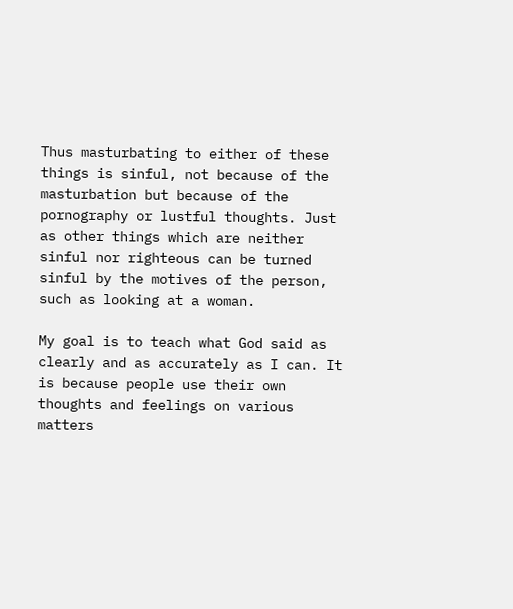Thus masturbating to either of these things is sinful, not because of the masturbation but because of the pornography or lustful thoughts. Just as other things which are neither sinful nor righteous can be turned sinful by the motives of the person, such as looking at a woman.

My goal is to teach what God said as clearly and as accurately as I can. It is because people use their own thoughts and feelings on various matters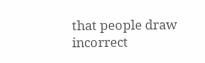that people draw incorrect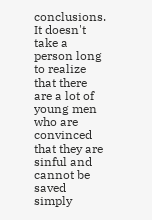conclusions. It doesn't take a person long to realize that there are a lot of young men who are convinced that they are sinful and cannot be saved simply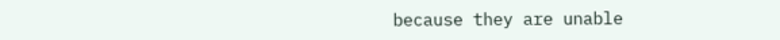because they are unable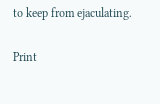to keep from ejaculating.

Print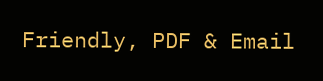Friendly, PDF & Email